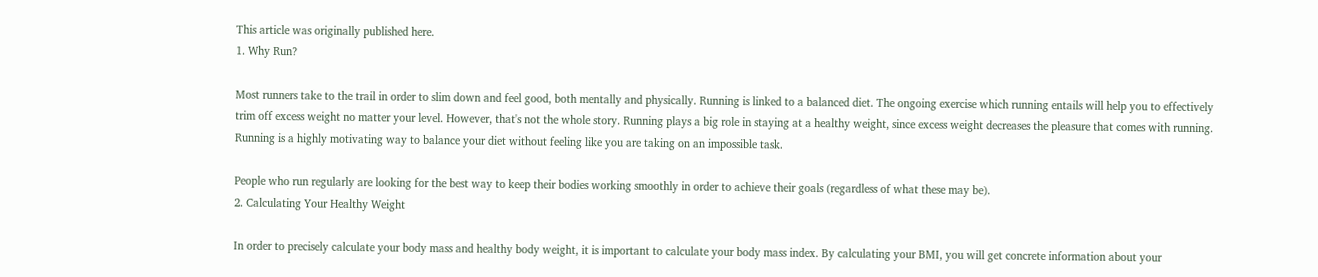This article was originally published here.
1. Why Run?

Most runners take to the trail in order to slim down and feel good, both mentally and physically. Running is linked to a balanced diet. The ongoing exercise which running entails will help you to effectively trim off excess weight no matter your level. However, that's not the whole story. Running plays a big role in staying at a healthy weight, since excess weight decreases the pleasure that comes with running. Running is a highly motivating way to balance your diet without feeling like you are taking on an impossible task.

People who run regularly are looking for the best way to keep their bodies working smoothly in order to achieve their goals (regardless of what these may be).
2. Calculating Your Healthy Weight

In order to precisely calculate your body mass and healthy body weight, it is important to calculate your body mass index. By calculating your BMI, you will get concrete information about your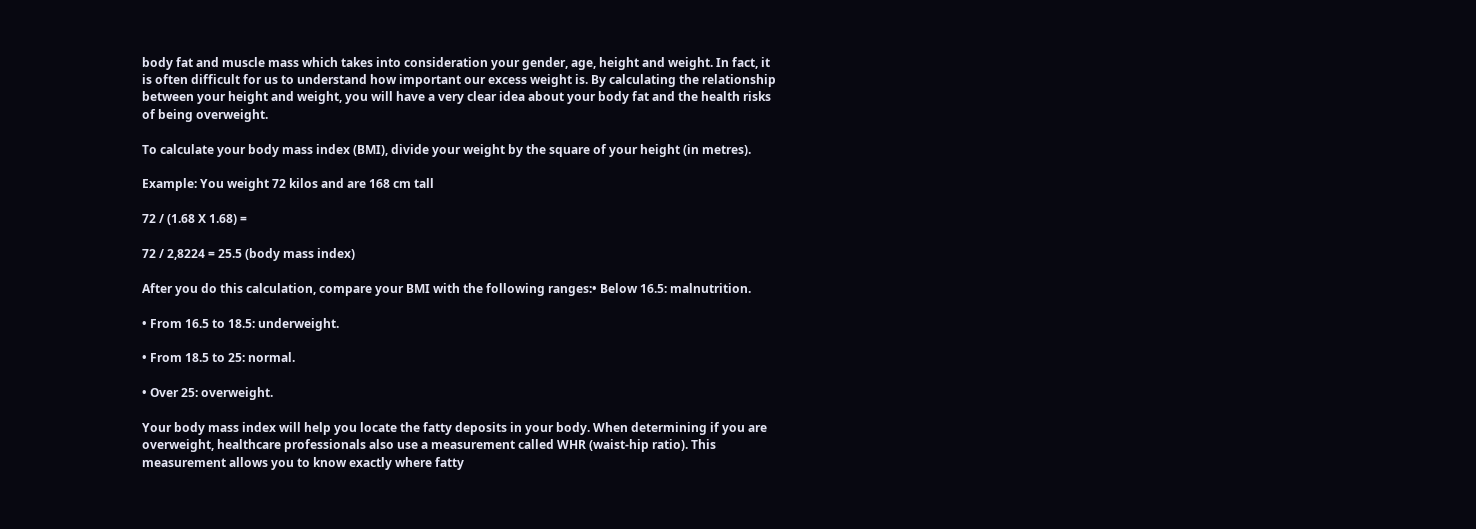body fat and muscle mass which takes into consideration your gender, age, height and weight. In fact, it is often difficult for us to understand how important our excess weight is. By calculating the relationship between your height and weight, you will have a very clear idea about your body fat and the health risks of being overweight.

To calculate your body mass index (BMI), divide your weight by the square of your height (in metres).

Example: You weight 72 kilos and are 168 cm tall

72 / (1.68 X 1.68) =

72 / 2,8224 = 25.5 (body mass index)

After you do this calculation, compare your BMI with the following ranges:• Below 16.5: malnutrition.

• From 16.5 to 18.5: underweight.

• From 18.5 to 25: normal.

• Over 25: overweight.

Your body mass index will help you locate the fatty deposits in your body. When determining if you are overweight, healthcare professionals also use a measurement called WHR (waist-hip ratio). This measurement allows you to know exactly where fatty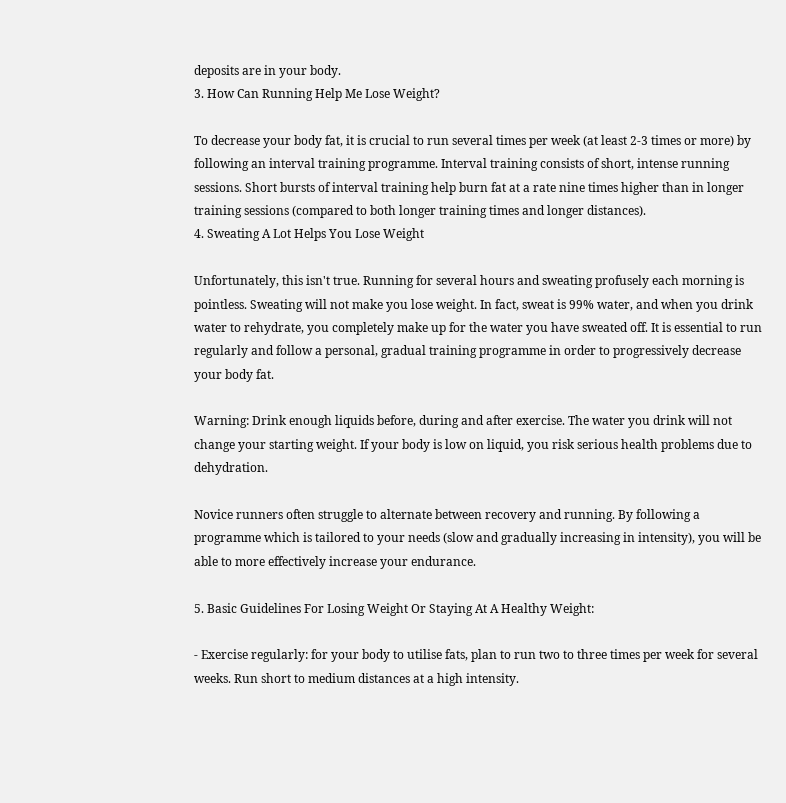deposits are in your body.
3. How Can Running Help Me Lose Weight?

To decrease your body fat, it is crucial to run several times per week (at least 2-3 times or more) by following an interval training programme. Interval training consists of short, intense running sessions. Short bursts of interval training help burn fat at a rate nine times higher than in longer training sessions (compared to both longer training times and longer distances).
4. Sweating A Lot Helps You Lose Weight

Unfortunately, this isn't true. Running for several hours and sweating profusely each morning is pointless. Sweating will not make you lose weight. In fact, sweat is 99% water, and when you drink water to rehydrate, you completely make up for the water you have sweated off. It is essential to run regularly and follow a personal, gradual training programme in order to progressively decrease your body fat.

Warning: Drink enough liquids before, during and after exercise. The water you drink will not change your starting weight. If your body is low on liquid, you risk serious health problems due to dehydration.

Novice runners often struggle to alternate between recovery and running. By following a programme which is tailored to your needs (slow and gradually increasing in intensity), you will be able to more effectively increase your endurance.

5. Basic Guidelines For Losing Weight Or Staying At A Healthy Weight:

- Exercise regularly: for your body to utilise fats, plan to run two to three times per week for several weeks. Run short to medium distances at a high intensity.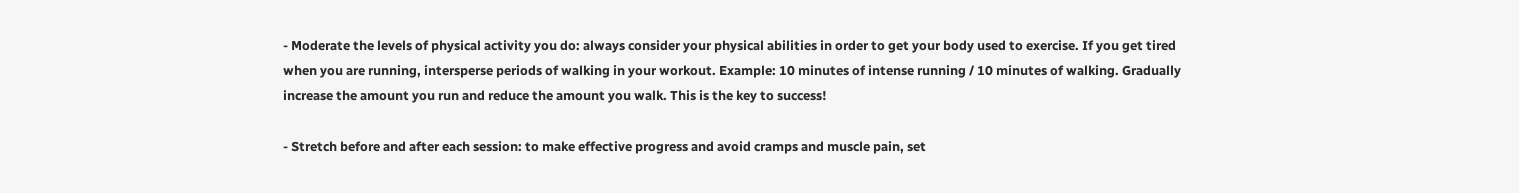- Moderate the levels of physical activity you do: always consider your physical abilities in order to get your body used to exercise. If you get tired when you are running, intersperse periods of walking in your workout. Example: 10 minutes of intense running / 10 minutes of walking. Gradually increase the amount you run and reduce the amount you walk. This is the key to success!

- Stretch before and after each session: to make effective progress and avoid cramps and muscle pain, set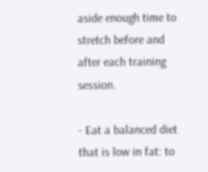aside enough time to stretch before and after each training session.

- Eat a balanced diet that is low in fat: to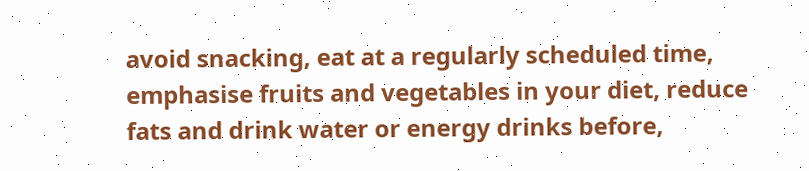avoid snacking, eat at a regularly scheduled time, emphasise fruits and vegetables in your diet, reduce fats and drink water or energy drinks before,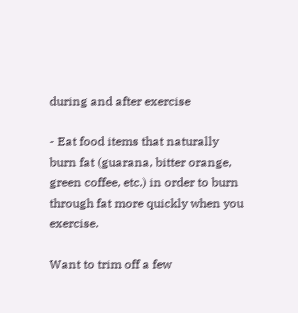during and after exercise

- Eat food items that naturally burn fat (guarana, bitter orange, green coffee, etc.) in order to burn through fat more quickly when you exercise.

Want to trim off a few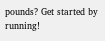pounds? Get started by running!